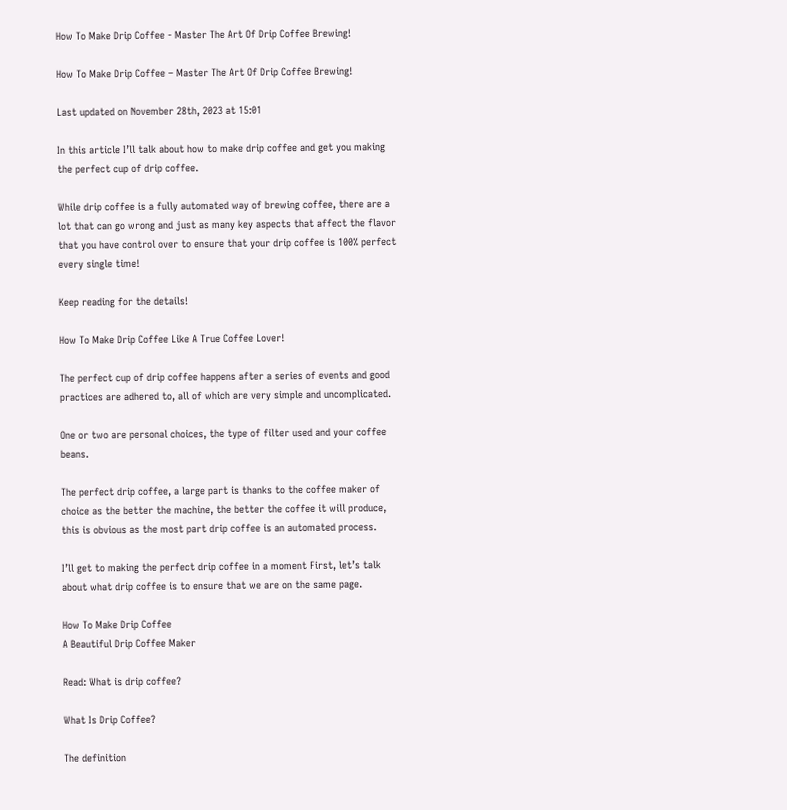How To Make Drip Coffee - Master The Art Of Drip Coffee Brewing!

How To Make Drip Coffee – Master The Art Of Drip Coffee Brewing!

Last updated on November 28th, 2023 at 15:01

In this article I’ll talk about how to make drip coffee and get you making the perfect cup of drip coffee.

While drip coffee is a fully automated way of brewing coffee, there are a lot that can go wrong and just as many key aspects that affect the flavor that you have control over to ensure that your drip coffee is 100% perfect every single time!

Keep reading for the details!

How To Make Drip Coffee Like A True Coffee Lover!

The perfect cup of drip coffee happens after a series of events and good practices are adhered to, all of which are very simple and uncomplicated.

One or two are personal choices, the type of filter used and your coffee beans.

The perfect drip coffee, a large part is thanks to the coffee maker of choice as the better the machine, the better the coffee it will produce, this is obvious as the most part drip coffee is an automated process.

I’ll get to making the perfect drip coffee in a moment First, let’s talk about what drip coffee is to ensure that we are on the same page.

How To Make Drip Coffee
A Beautiful Drip Coffee Maker

Read: What is drip coffee?

What Is Drip Coffee?

The definition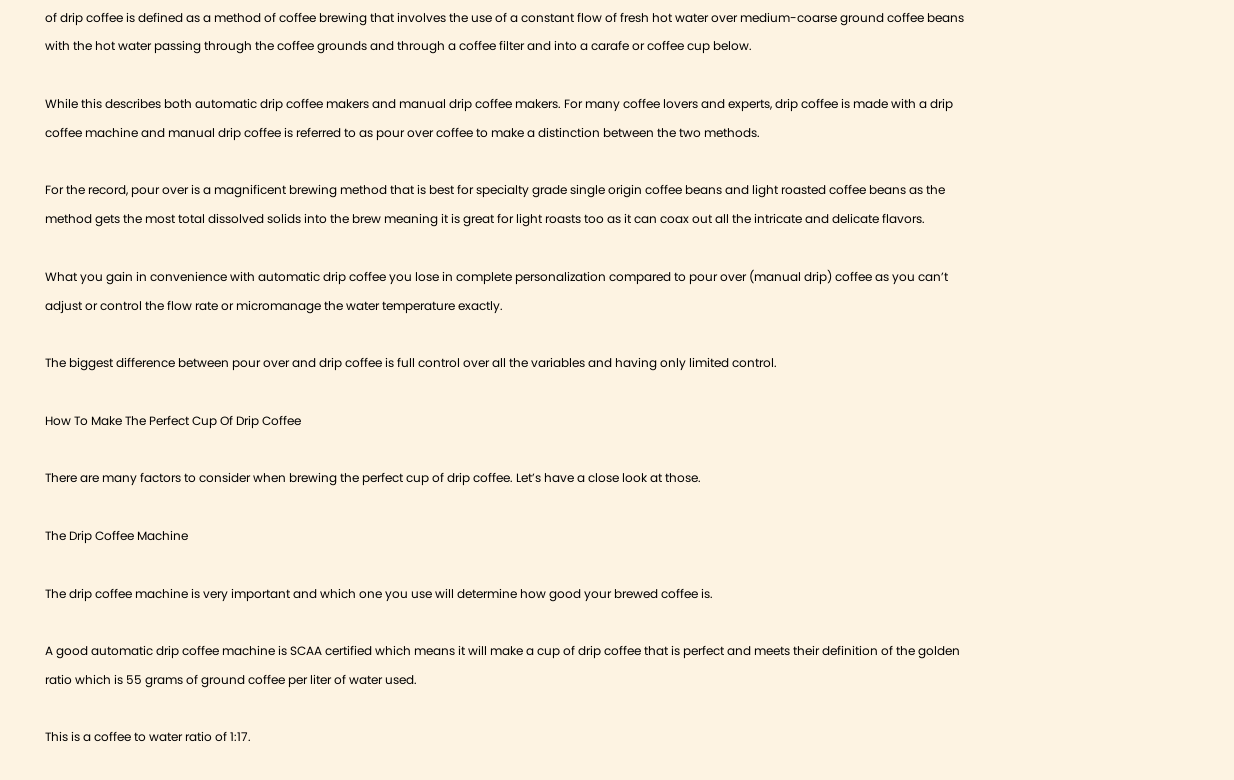of drip coffee is defined as a method of coffee brewing that involves the use of a constant flow of fresh hot water over medium-coarse ground coffee beans with the hot water passing through the coffee grounds and through a coffee filter and into a carafe or coffee cup below.

While this describes both automatic drip coffee makers and manual drip coffee makers. For many coffee lovers and experts, drip coffee is made with a drip coffee machine and manual drip coffee is referred to as pour over coffee to make a distinction between the two methods.

For the record, pour over is a magnificent brewing method that is best for specialty grade single origin coffee beans and light roasted coffee beans as the method gets the most total dissolved solids into the brew meaning it is great for light roasts too as it can coax out all the intricate and delicate flavors.

What you gain in convenience with automatic drip coffee you lose in complete personalization compared to pour over (manual drip) coffee as you can’t adjust or control the flow rate or micromanage the water temperature exactly.

The biggest difference between pour over and drip coffee is full control over all the variables and having only limited control.

How To Make The Perfect Cup Of Drip Coffee

There are many factors to consider when brewing the perfect cup of drip coffee. Let’s have a close look at those.

The Drip Coffee Machine

The drip coffee machine is very important and which one you use will determine how good your brewed coffee is.

A good automatic drip coffee machine is SCAA certified which means it will make a cup of drip coffee that is perfect and meets their definition of the golden ratio which is 55 grams of ground coffee per liter of water used.

This is a coffee to water ratio of 1:17.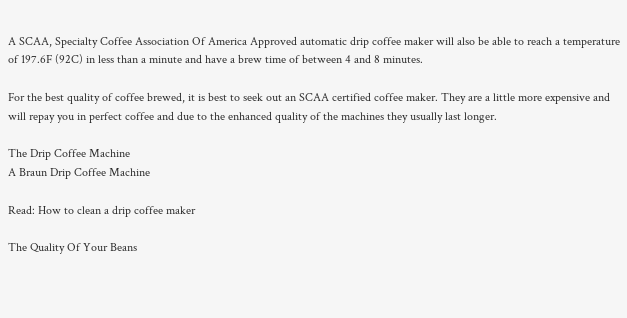A SCAA, Specialty Coffee Association Of America Approved automatic drip coffee maker will also be able to reach a temperature of 197.6F (92C) in less than a minute and have a brew time of between 4 and 8 minutes.

For the best quality of coffee brewed, it is best to seek out an SCAA certified coffee maker. They are a little more expensive and will repay you in perfect coffee and due to the enhanced quality of the machines they usually last longer.

The Drip Coffee Machine
A Braun Drip Coffee Machine

Read: How to clean a drip coffee maker

The Quality Of Your Beans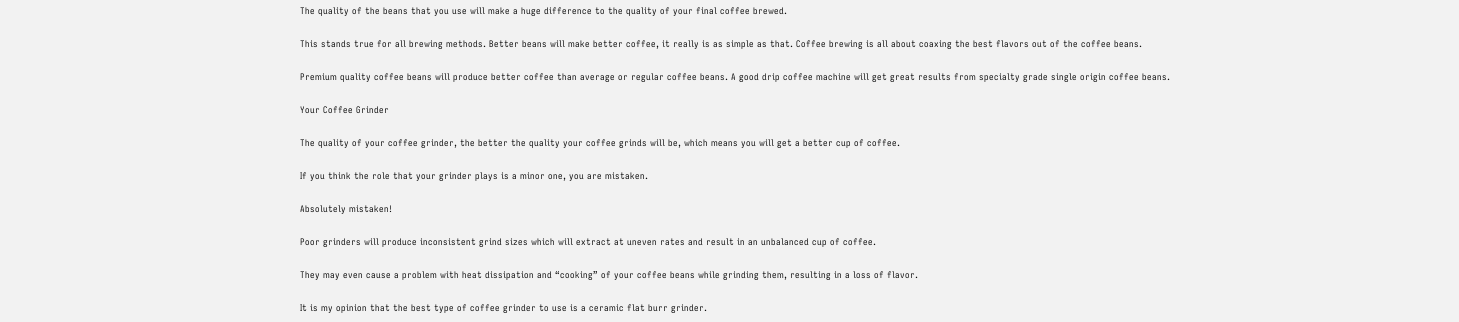The quality of the beans that you use will make a huge difference to the quality of your final coffee brewed.

This stands true for all brewing methods. Better beans will make better coffee, it really is as simple as that. Coffee brewing is all about coaxing the best flavors out of the coffee beans.

Premium quality coffee beans will produce better coffee than average or regular coffee beans. A good drip coffee machine will get great results from specialty grade single origin coffee beans.

Your Coffee Grinder

The quality of your coffee grinder, the better the quality your coffee grinds will be, which means you will get a better cup of coffee.

If you think the role that your grinder plays is a minor one, you are mistaken.

Absolutely mistaken!

Poor grinders will produce inconsistent grind sizes which will extract at uneven rates and result in an unbalanced cup of coffee.

They may even cause a problem with heat dissipation and “cooking” of your coffee beans while grinding them, resulting in a loss of flavor.

It is my opinion that the best type of coffee grinder to use is a ceramic flat burr grinder.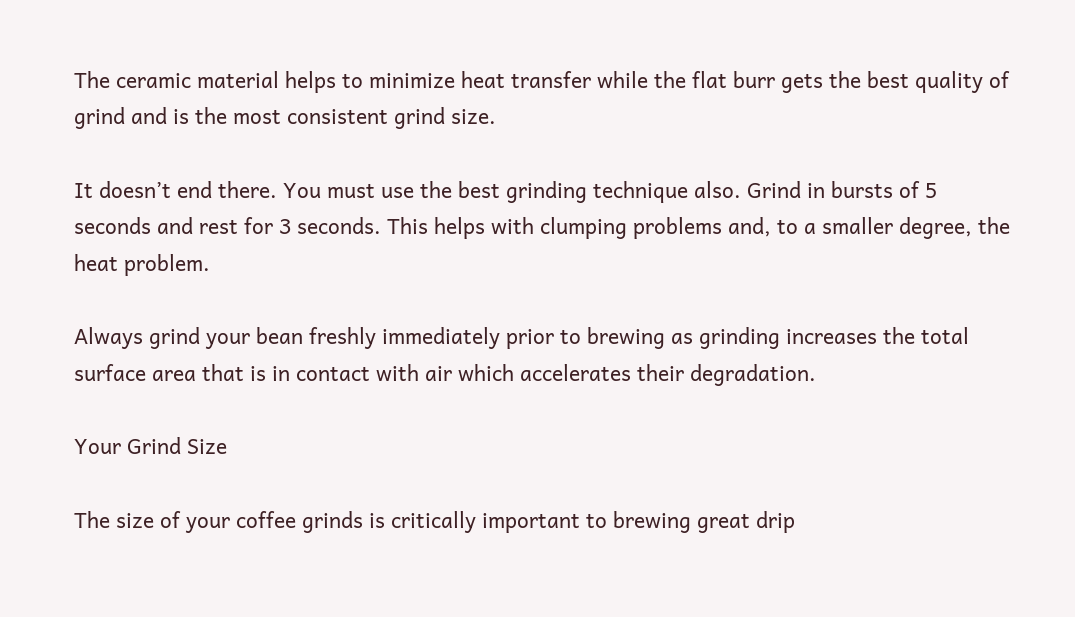The ceramic material helps to minimize heat transfer while the flat burr gets the best quality of grind and is the most consistent grind size.

It doesn’t end there. You must use the best grinding technique also. Grind in bursts of 5 seconds and rest for 3 seconds. This helps with clumping problems and, to a smaller degree, the heat problem.

Always grind your bean freshly immediately prior to brewing as grinding increases the total surface area that is in contact with air which accelerates their degradation.

Your Grind Size

The size of your coffee grinds is critically important to brewing great drip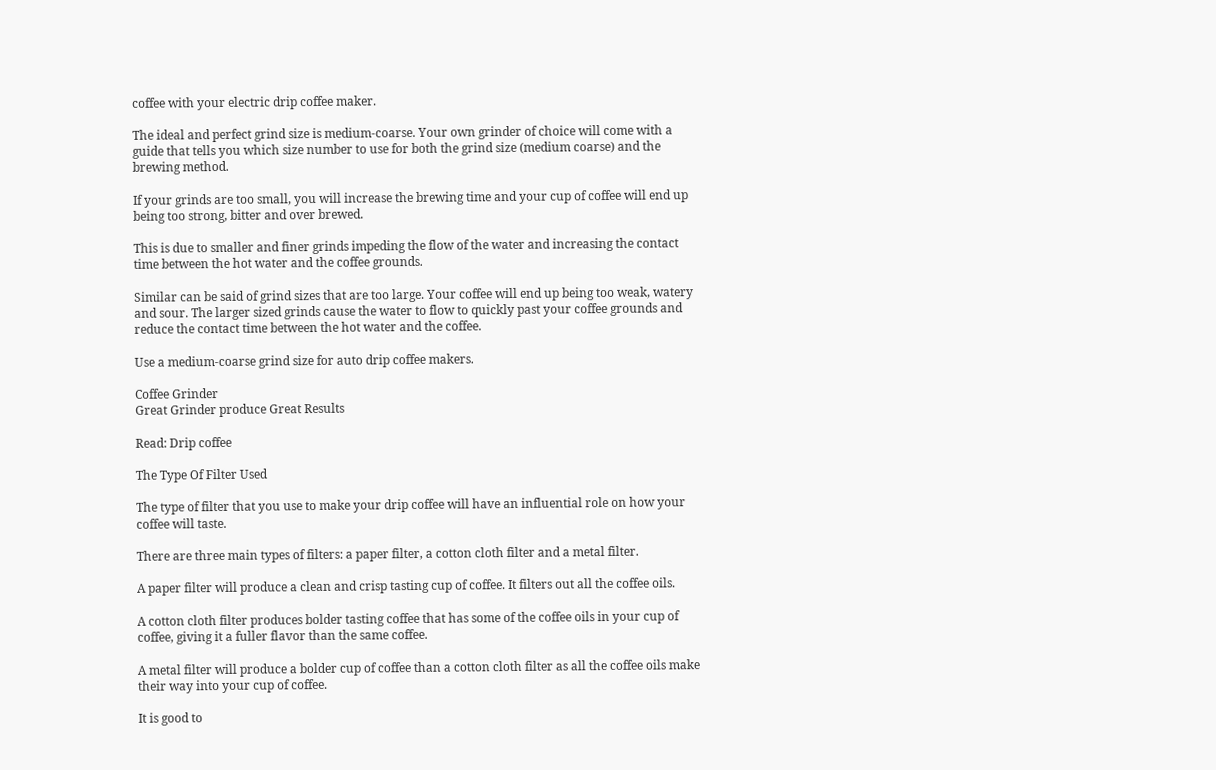coffee with your electric drip coffee maker.

The ideal and perfect grind size is medium-coarse. Your own grinder of choice will come with a guide that tells you which size number to use for both the grind size (medium coarse) and the brewing method.

If your grinds are too small, you will increase the brewing time and your cup of coffee will end up being too strong, bitter and over brewed.

This is due to smaller and finer grinds impeding the flow of the water and increasing the contact time between the hot water and the coffee grounds.

Similar can be said of grind sizes that are too large. Your coffee will end up being too weak, watery and sour. The larger sized grinds cause the water to flow to quickly past your coffee grounds and reduce the contact time between the hot water and the coffee.

Use a medium-coarse grind size for auto drip coffee makers.

Coffee Grinder
Great Grinder produce Great Results

Read: Drip coffee

The Type Of Filter Used

The type of filter that you use to make your drip coffee will have an influential role on how your coffee will taste.

There are three main types of filters: a paper filter, a cotton cloth filter and a metal filter.

A paper filter will produce a clean and crisp tasting cup of coffee. It filters out all the coffee oils.

A cotton cloth filter produces bolder tasting coffee that has some of the coffee oils in your cup of coffee, giving it a fuller flavor than the same coffee.

A metal filter will produce a bolder cup of coffee than a cotton cloth filter as all the coffee oils make their way into your cup of coffee.

It is good to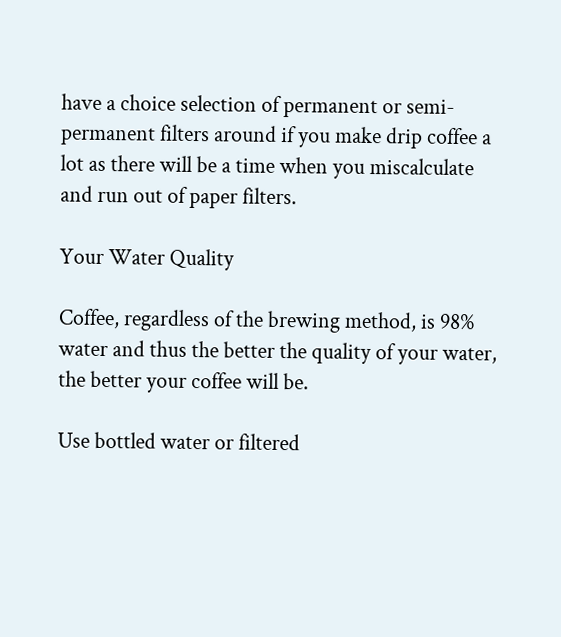have a choice selection of permanent or semi-permanent filters around if you make drip coffee a lot as there will be a time when you miscalculate and run out of paper filters.

Your Water Quality

Coffee, regardless of the brewing method, is 98% water and thus the better the quality of your water, the better your coffee will be.

Use bottled water or filtered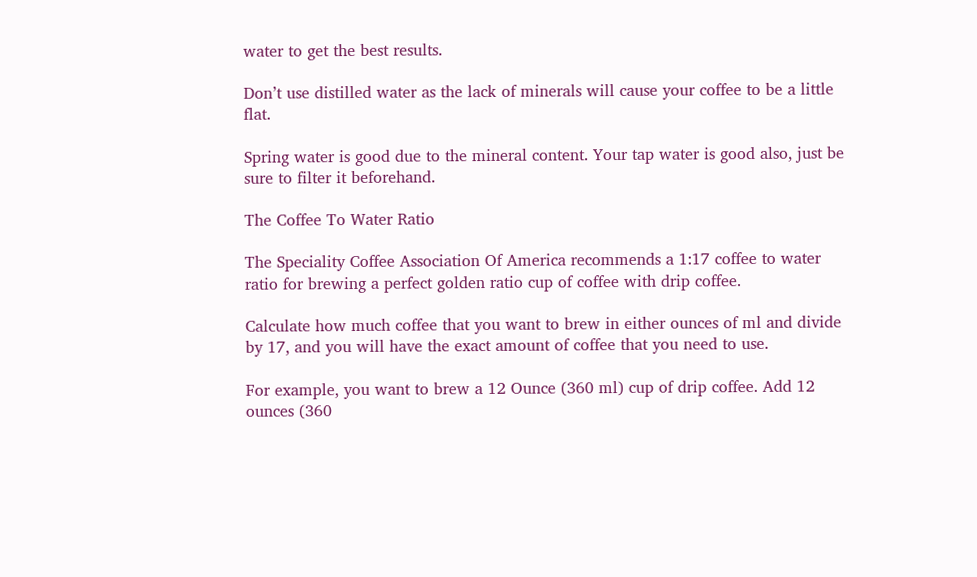water to get the best results.

Don’t use distilled water as the lack of minerals will cause your coffee to be a little flat.

Spring water is good due to the mineral content. Your tap water is good also, just be sure to filter it beforehand.

The Coffee To Water Ratio

The Speciality Coffee Association Of America recommends a 1:17 coffee to water ratio for brewing a perfect golden ratio cup of coffee with drip coffee.

Calculate how much coffee that you want to brew in either ounces of ml and divide by 17, and you will have the exact amount of coffee that you need to use.

For example, you want to brew a 12 Ounce (360 ml) cup of drip coffee. Add 12 ounces (360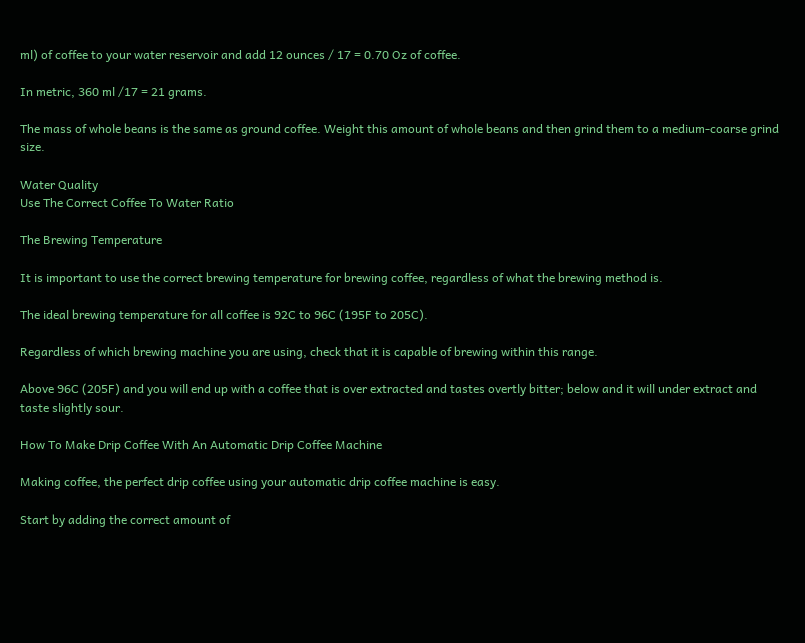ml) of coffee to your water reservoir and add 12 ounces / 17 = 0.70 Oz of coffee.

In metric, 360 ml /17 = 21 grams.

The mass of whole beans is the same as ground coffee. Weight this amount of whole beans and then grind them to a medium-coarse grind size.

Water Quality
Use The Correct Coffee To Water Ratio

The Brewing Temperature

It is important to use the correct brewing temperature for brewing coffee, regardless of what the brewing method is.

The ideal brewing temperature for all coffee is 92C to 96C (195F to 205C).

Regardless of which brewing machine you are using, check that it is capable of brewing within this range.

Above 96C (205F) and you will end up with a coffee that is over extracted and tastes overtly bitter; below and it will under extract and taste slightly sour.

How To Make Drip Coffee With An Automatic Drip Coffee Machine

Making coffee, the perfect drip coffee using your automatic drip coffee machine is easy.

Start by adding the correct amount of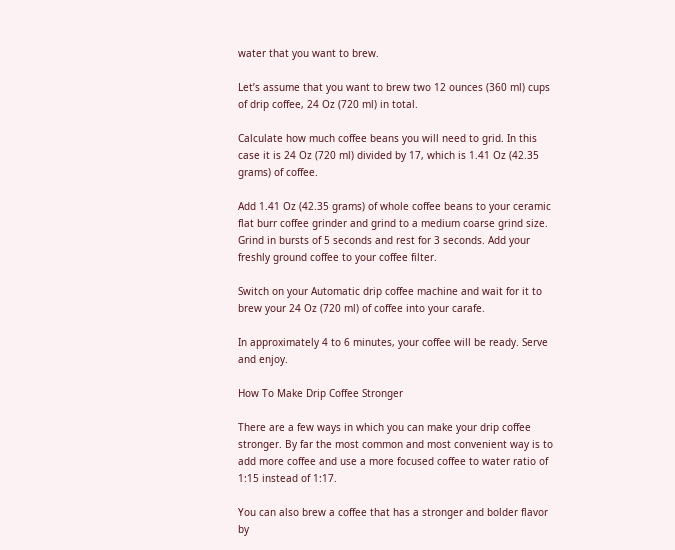water that you want to brew.

Let’s assume that you want to brew two 12 ounces (360 ml) cups of drip coffee, 24 Oz (720 ml) in total.

Calculate how much coffee beans you will need to grid. In this case it is 24 Oz (720 ml) divided by 17, which is 1.41 Oz (42.35 grams) of coffee.

Add 1.41 Oz (42.35 grams) of whole coffee beans to your ceramic flat burr coffee grinder and grind to a medium coarse grind size. Grind in bursts of 5 seconds and rest for 3 seconds. Add your freshly ground coffee to your coffee filter.

Switch on your Automatic drip coffee machine and wait for it to brew your 24 Oz (720 ml) of coffee into your carafe.

In approximately 4 to 6 minutes, your coffee will be ready. Serve and enjoy.

How To Make Drip Coffee Stronger

There are a few ways in which you can make your drip coffee stronger. By far the most common and most convenient way is to add more coffee and use a more focused coffee to water ratio of 1:15 instead of 1:17.

You can also brew a coffee that has a stronger and bolder flavor by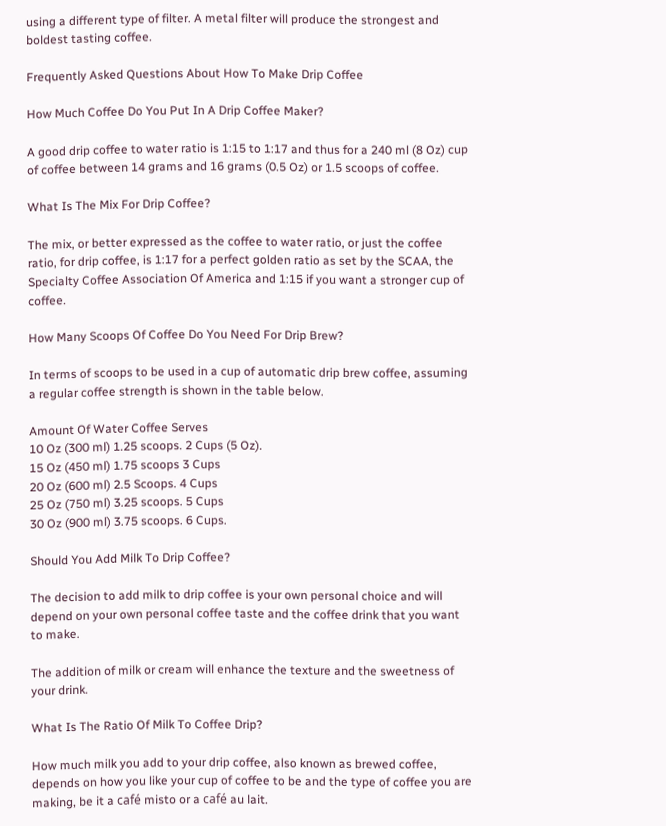using a different type of filter. A metal filter will produce the strongest and boldest tasting coffee.

Frequently Asked Questions About How To Make Drip Coffee

How Much Coffee Do You Put In A Drip Coffee Maker?

A good drip coffee to water ratio is 1:15 to 1:17 and thus for a 240 ml (8 Oz) cup of coffee between 14 grams and 16 grams (0.5 Oz) or 1.5 scoops of coffee.

What Is The Mix For Drip Coffee?

The mix, or better expressed as the coffee to water ratio, or just the coffee ratio, for drip coffee, is 1:17 for a perfect golden ratio as set by the SCAA, the Specialty Coffee Association Of America and 1:15 if you want a stronger cup of coffee.

How Many Scoops Of Coffee Do You Need For Drip Brew?

In terms of scoops to be used in a cup of automatic drip brew coffee, assuming a regular coffee strength is shown in the table below.

Amount Of Water Coffee Serves
10 Oz (300 ml) 1.25 scoops. 2 Cups (5 Oz).
15 Oz (450 ml) 1.75 scoops 3 Cups
20 Oz (600 ml) 2.5 Scoops. 4 Cups
25 Oz (750 ml) 3.25 scoops. 5 Cups
30 Oz (900 ml) 3.75 scoops. 6 Cups.

Should You Add Milk To Drip Coffee?

The decision to add milk to drip coffee is your own personal choice and will depend on your own personal coffee taste and the coffee drink that you want to make.

The addition of milk or cream will enhance the texture and the sweetness of your drink.

What Is The Ratio Of Milk To Coffee Drip?

How much milk you add to your drip coffee, also known as brewed coffee, depends on how you like your cup of coffee to be and the type of coffee you are making, be it a café misto or a café au lait.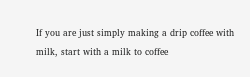If you are just simply making a drip coffee with milk, start with a milk to coffee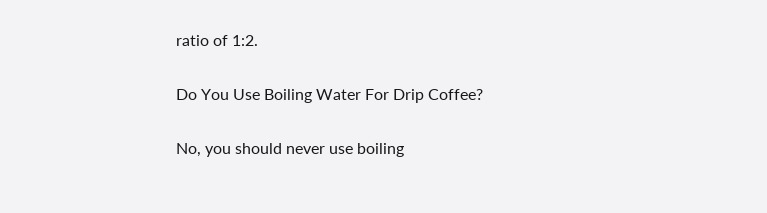ratio of 1:2.

Do You Use Boiling Water For Drip Coffee?

No, you should never use boiling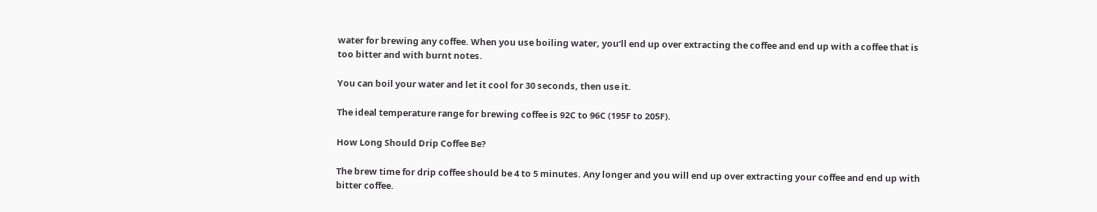water for brewing any coffee. When you use boiling water, you’ll end up over extracting the coffee and end up with a coffee that is too bitter and with burnt notes.

You can boil your water and let it cool for 30 seconds, then use it.

The ideal temperature range for brewing coffee is 92C to 96C (195F to 205F).

How Long Should Drip Coffee Be?

The brew time for drip coffee should be 4 to 5 minutes. Any longer and you will end up over extracting your coffee and end up with bitter coffee.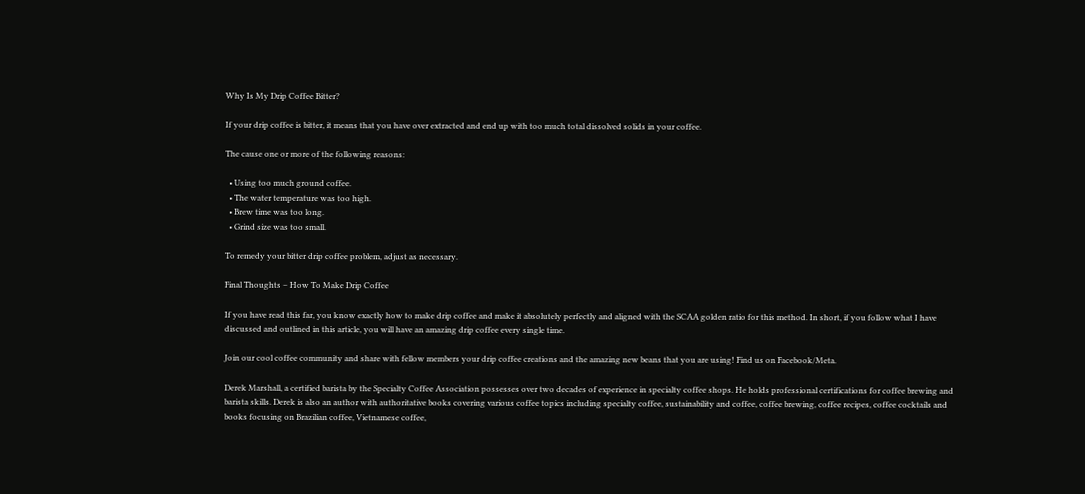Why Is My Drip Coffee Bitter?

If your drip coffee is bitter, it means that you have over extracted and end up with too much total dissolved solids in your coffee.

The cause one or more of the following reasons:

  • Using too much ground coffee.
  • The water temperature was too high.
  • Brew time was too long.
  • Grind size was too small.

To remedy your bitter drip coffee problem, adjust as necessary.

Final Thoughts – How To Make Drip Coffee

If you have read this far, you know exactly how to make drip coffee and make it absolutely perfectly and aligned with the SCAA golden ratio for this method. In short, if you follow what I have discussed and outlined in this article, you will have an amazing drip coffee every single time.

Join our cool coffee community and share with fellow members your drip coffee creations and the amazing new beans that you are using! Find us on Facebook/Meta.

Derek Marshall, a certified barista by the Specialty Coffee Association possesses over two decades of experience in specialty coffee shops. He holds professional certifications for coffee brewing and barista skills. Derek is also an author with authoritative books covering various coffee topics including specialty coffee, sustainability and coffee, coffee brewing, coffee recipes, coffee cocktails and books focusing on Brazilian coffee, Vietnamese coffee,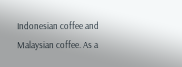Indonesian coffee and Malaysian coffee. As a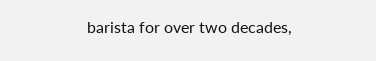barista for over two decades,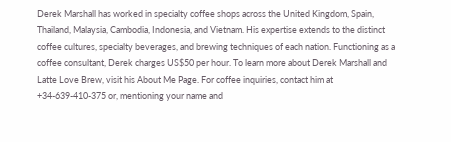Derek Marshall has worked in specialty coffee shops across the United Kingdom, Spain, Thailand, Malaysia, Cambodia, Indonesia, and Vietnam. His expertise extends to the distinct coffee cultures, specialty beverages, and brewing techniques of each nation. Functioning as a coffee consultant, Derek charges US$50 per hour. To learn more about Derek Marshall and Latte Love Brew, visit his About Me Page. For coffee inquiries, contact him at +34-639-410-375 or, mentioning your name and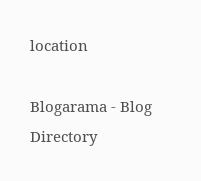location

Blogarama - Blog Directory